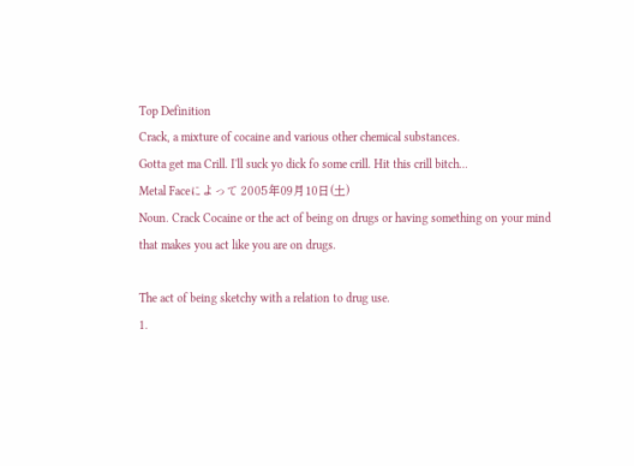Top Definition
Crack, a mixture of cocaine and various other chemical substances.
Gotta get ma Crill. I'll suck yo dick fo some crill. Hit this crill bitch...
Metal Faceによって 2005年09月10日(土)
Noun. Crack Cocaine or the act of being on drugs or having something on your mind that makes you act like you are on drugs.

The act of being sketchy with a relation to drug use.
1.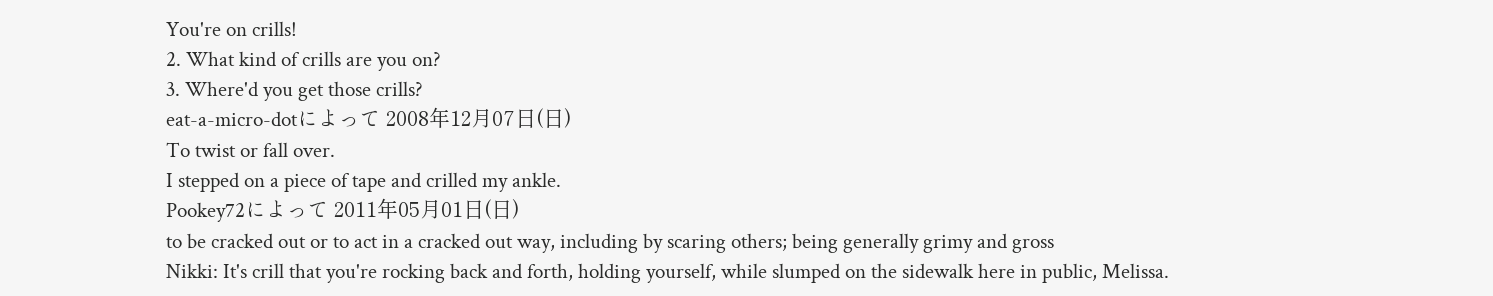You're on crills!
2. What kind of crills are you on?
3. Where'd you get those crills?
eat-a-micro-dotによって 2008年12月07日(日)
To twist or fall over.
I stepped on a piece of tape and crilled my ankle.
Pookey72によって 2011年05月01日(日)
to be cracked out or to act in a cracked out way, including by scaring others; being generally grimy and gross
Nikki: It's crill that you're rocking back and forth, holding yourself, while slumped on the sidewalk here in public, Melissa.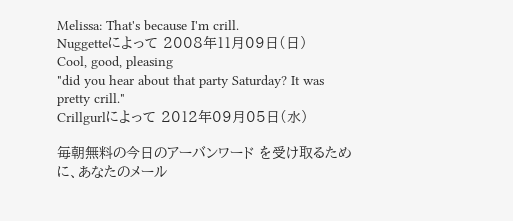Melissa: That's because I'm crill.
Nuggetteによって 2008年11月09日(日)
Cool, good, pleasing
"did you hear about that party Saturday? It was pretty crill."
Crillgurlによって 2012年09月05日(水)

毎朝無料の今日のアーバンワード を受け取るために、あなたのメール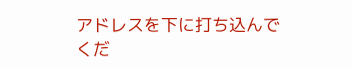アドレスを下に打ち込んでくだ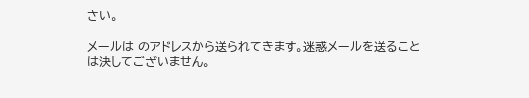さい。

メールは のアドレスから送られてきます。迷惑メールを送ることは決してございません。